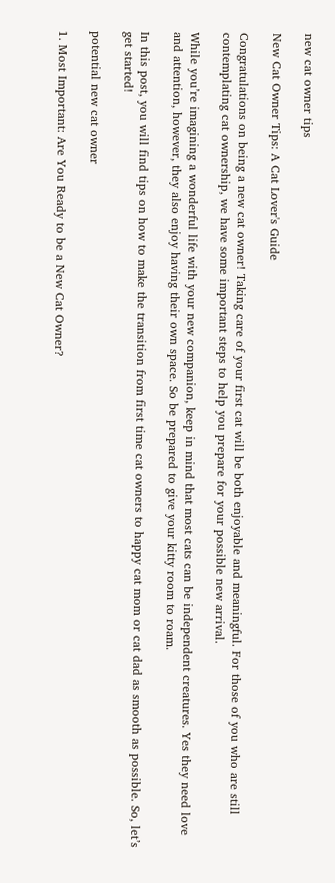new cat owner tips

New Cat Owner Tips: A Cat Lover's Guide

Congratulations on being a new cat owner! Taking care of your first cat will be both enjoyable and meaningful. For those of you who are still contemplating cat ownership, we have some important steps to help you prepare for your possible new arrival.

While you’re imagining a wonderful life with your new companion, keep in mind that most cats can be independent creatures. Yes they need love and attention, however, they also enjoy having their own space. So be prepared to give your kitty room to roam.

In this post, you will find tips on how to make the transition from first time cat owners to happy cat mom or cat dad as smooth as possible. So, let’s get started!

potential new cat owner

1. Most Important: Are You Ready to be a New Cat Owner?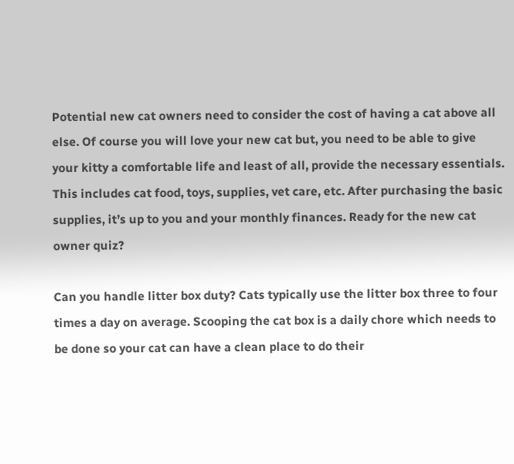Potential new cat owners need to consider the cost of having a cat above all else. Of course you will love your new cat but, you need to be able to give your kitty a comfortable life and least of all, provide the necessary essentials. This includes cat food, toys, supplies, vet care, etc. After purchasing the basic supplies, it’s up to you and your monthly finances. Ready for the new cat owner quiz?

Can you handle litter box duty? Cats typically use the litter box three to four times a day on average. Scooping the cat box is a daily chore which needs to be done so your cat can have a clean place to do their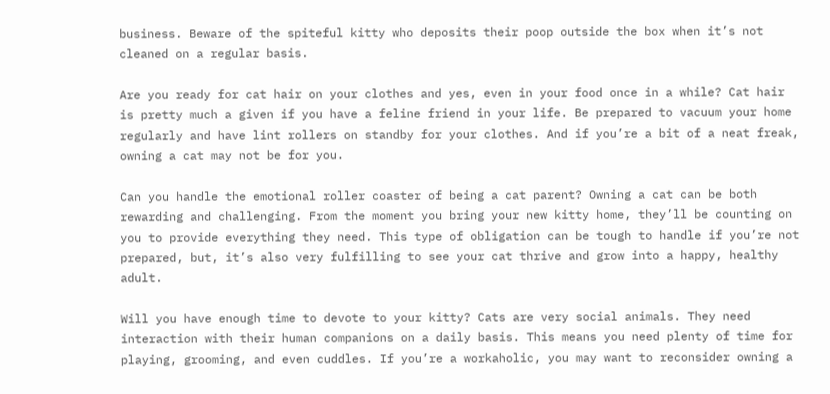business. Beware of the spiteful kitty who deposits their poop outside the box when it’s not cleaned on a regular basis.

Are you ready for cat hair on your clothes and yes, even in your food once in a while? Cat hair is pretty much a given if you have a feline friend in your life. Be prepared to vacuum your home regularly and have lint rollers on standby for your clothes. And if you’re a bit of a neat freak, owning a cat may not be for you.

Can you handle the emotional roller coaster of being a cat parent? Owning a cat can be both rewarding and challenging. From the moment you bring your new kitty home, they’ll be counting on you to provide everything they need. This type of obligation can be tough to handle if you’re not prepared, but, it’s also very fulfilling to see your cat thrive and grow into a happy, healthy adult.

Will you have enough time to devote to your kitty? Cats are very social animals. They need interaction with their human companions on a daily basis. This means you need plenty of time for playing, grooming, and even cuddles. If you’re a workaholic, you may want to reconsider owning a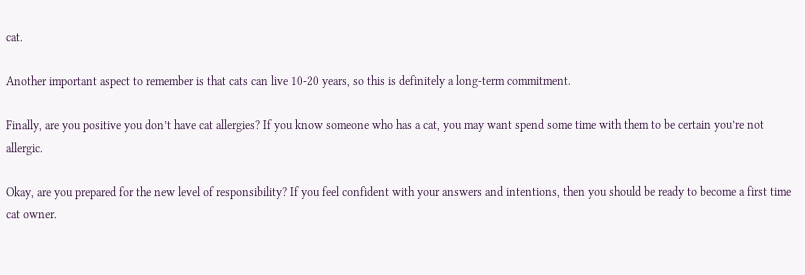cat.

Another important aspect to remember is that cats can live 10-20 years, so this is definitely a long-term commitment.

Finally, are you positive you don’t have cat allergies? If you know someone who has a cat, you may want spend some time with them to be certain you’re not allergic.

Okay, are you prepared for the new level of responsibility? If you feel confident with your answers and intentions, then you should be ready to become a first time cat owner.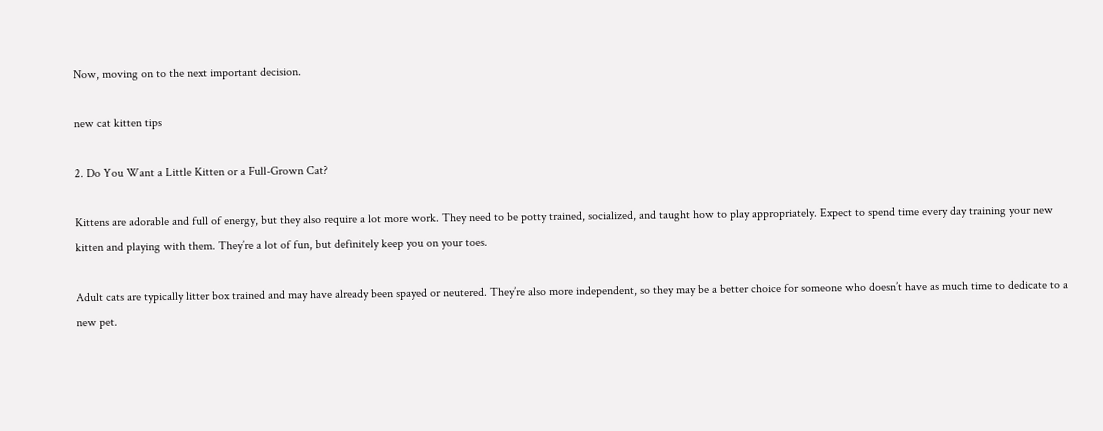Now, moving on to the next important decision.

new cat kitten tips

2. Do You Want a Little Kitten or a Full-Grown Cat?

Kittens are adorable and full of energy, but they also require a lot more work. They need to be potty trained, socialized, and taught how to play appropriately. Expect to spend time every day training your new kitten and playing with them. They’re a lot of fun, but definitely keep you on your toes.

Adult cats are typically litter box trained and may have already been spayed or neutered. They’re also more independent, so they may be a better choice for someone who doesn’t have as much time to dedicate to a new pet.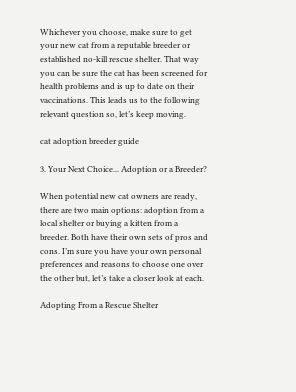Whichever you choose, make sure to get your new cat from a reputable breeder or established no-kill rescue shelter. That way you can be sure the cat has been screened for health problems and is up to date on their vaccinations. This leads us to the following relevant question so, let’s keep moving.

cat adoption breeder guide

3. Your Next Choice... Adoption or a Breeder?

When potential new cat owners are ready, there are two main options: adoption from a local shelter or buying a kitten from a breeder. Both have their own sets of pros and cons. I’m sure you have your own personal preferences and reasons to choose one over the other but, let’s take a closer look at each.

Adopting From a Rescue Shelter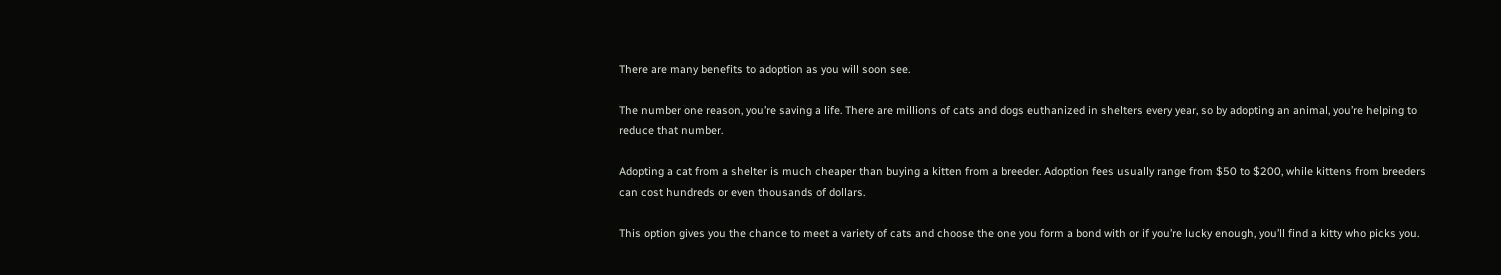There are many benefits to adoption as you will soon see.

The number one reason, you’re saving a life. There are millions of cats and dogs euthanized in shelters every year, so by adopting an animal, you’re helping to reduce that number.

Adopting a cat from a shelter is much cheaper than buying a kitten from a breeder. Adoption fees usually range from $50 to $200, while kittens from breeders can cost hundreds or even thousands of dollars.

This option gives you the chance to meet a variety of cats and choose the one you form a bond with or if you’re lucky enough, you’ll find a kitty who picks you.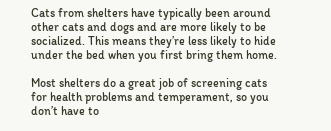Cats from shelters have typically been around other cats and dogs and are more likely to be socialized. This means they’re less likely to hide under the bed when you first bring them home.

Most shelters do a great job of screening cats for health problems and temperament, so you don’t have to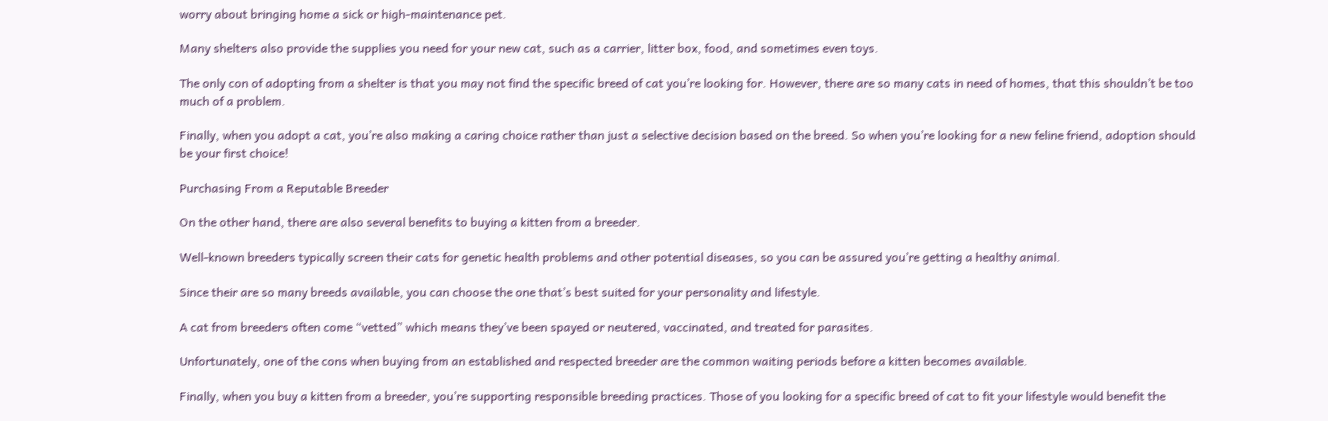worry about bringing home a sick or high-maintenance pet.

Many shelters also provide the supplies you need for your new cat, such as a carrier, litter box, food, and sometimes even toys.

The only con of adopting from a shelter is that you may not find the specific breed of cat you’re looking for. However, there are so many cats in need of homes, that this shouldn’t be too much of a problem.

Finally, when you adopt a cat, you’re also making a caring choice rather than just a selective decision based on the breed. So when you’re looking for a new feline friend, adoption should be your first choice!

Purchasing From a Reputable Breeder

On the other hand, there are also several benefits to buying a kitten from a breeder.

Well-known breeders typically screen their cats for genetic health problems and other potential diseases, so you can be assured you’re getting a healthy animal.

Since their are so many breeds available, you can choose the one that’s best suited for your personality and lifestyle.

A cat from breeders often come “vetted” which means they’ve been spayed or neutered, vaccinated, and treated for parasites.

Unfortunately, one of the cons when buying from an established and respected breeder are the common waiting periods before a kitten becomes available.

Finally, when you buy a kitten from a breeder, you’re supporting responsible breeding practices. Those of you looking for a specific breed of cat to fit your lifestyle would benefit the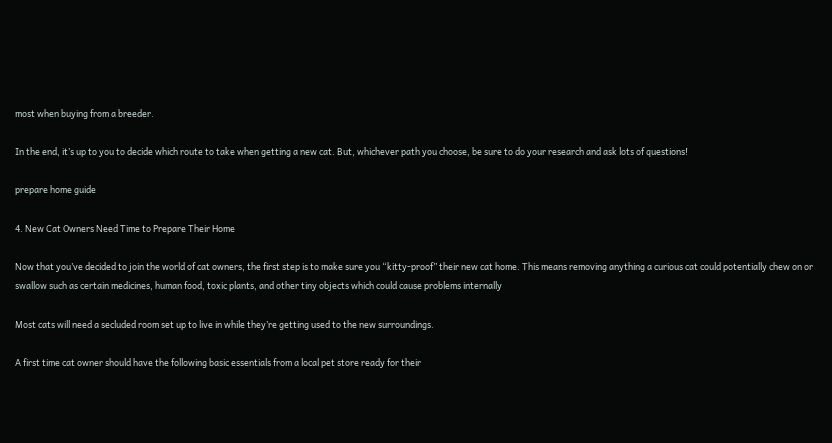most when buying from a breeder.

In the end, it’s up to you to decide which route to take when getting a new cat. But, whichever path you choose, be sure to do your research and ask lots of questions!

prepare home guide

4. New Cat Owners Need Time to Prepare Their Home

Now that you’ve decided to join the world of cat owners, the first step is to make sure you “kitty-proof” their new cat home. This means removing anything a curious cat could potentially chew on or swallow such as certain medicines, human food, toxic plants, and other tiny objects which could cause problems internally

Most cats will need a secluded room set up to live in while they’re getting used to the new surroundings.

A first time cat owner should have the following basic essentials from a local pet store ready for their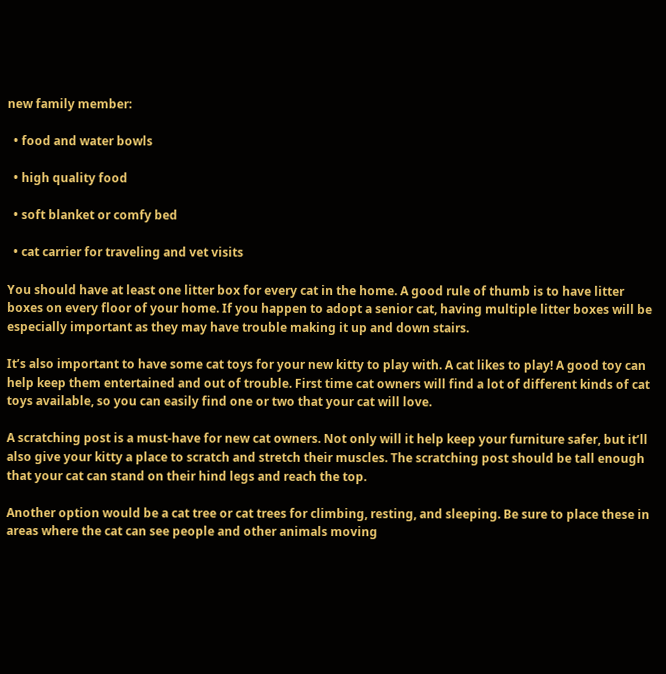new family member:

  • food and water bowls

  • high quality food

  • soft blanket or comfy bed

  • cat carrier for traveling and vet visits

You should have at least one litter box for every cat in the home. A good rule of thumb is to have litter boxes on every floor of your home. If you happen to adopt a senior cat, having multiple litter boxes will be especially important as they may have trouble making it up and down stairs.

It’s also important to have some cat toys for your new kitty to play with. A cat likes to play! A good toy can help keep them entertained and out of trouble. First time cat owners will find a lot of different kinds of cat toys available, so you can easily find one or two that your cat will love.

A scratching post is a must-have for new cat owners. Not only will it help keep your furniture safer, but it’ll also give your kitty a place to scratch and stretch their muscles. The scratching post should be tall enough that your cat can stand on their hind legs and reach the top.

Another option would be a cat tree or cat trees for climbing, resting, and sleeping. Be sure to place these in areas where the cat can see people and other animals moving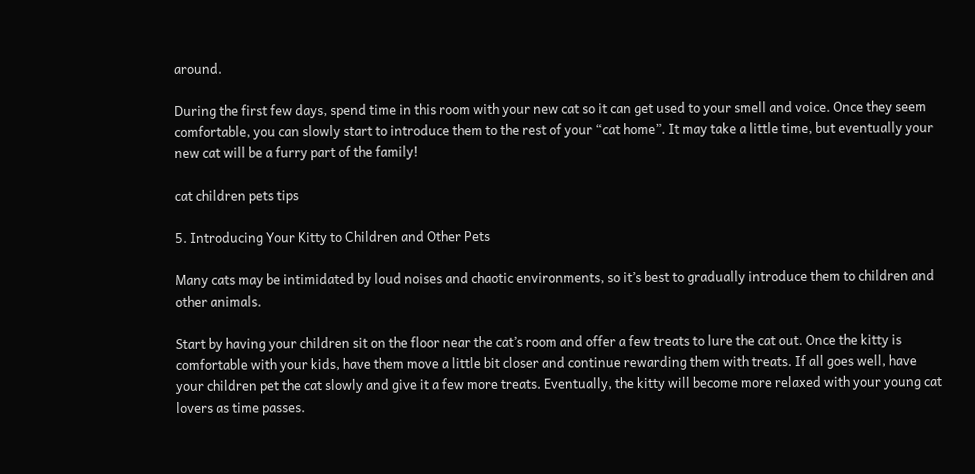around.

During the first few days, spend time in this room with your new cat so it can get used to your smell and voice. Once they seem comfortable, you can slowly start to introduce them to the rest of your “cat home”. It may take a little time, but eventually your new cat will be a furry part of the family!

cat children pets tips

5. Introducing Your Kitty to Children and Other Pets

Many cats may be intimidated by loud noises and chaotic environments, so it’s best to gradually introduce them to children and other animals.

Start by having your children sit on the floor near the cat’s room and offer a few treats to lure the cat out. Once the kitty is comfortable with your kids, have them move a little bit closer and continue rewarding them with treats. If all goes well, have your children pet the cat slowly and give it a few more treats. Eventually, the kitty will become more relaxed with your young cat lovers as time passes.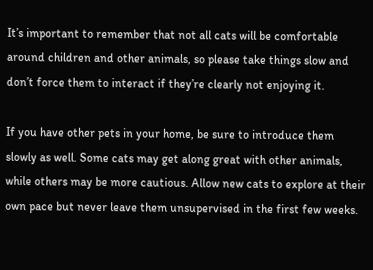It’s important to remember that not all cats will be comfortable around children and other animals, so please take things slow and don’t force them to interact if they’re clearly not enjoying it.

If you have other pets in your home, be sure to introduce them slowly as well. Some cats may get along great with other animals, while others may be more cautious. Allow new cats to explore at their own pace but never leave them unsupervised in the first few weeks.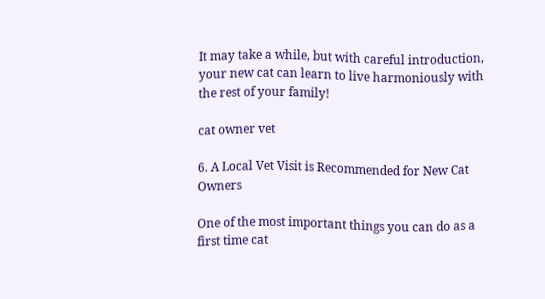It may take a while, but with careful introduction, your new cat can learn to live harmoniously with the rest of your family!

cat owner vet

6. A Local Vet Visit is Recommended for New Cat Owners

One of the most important things you can do as a first time cat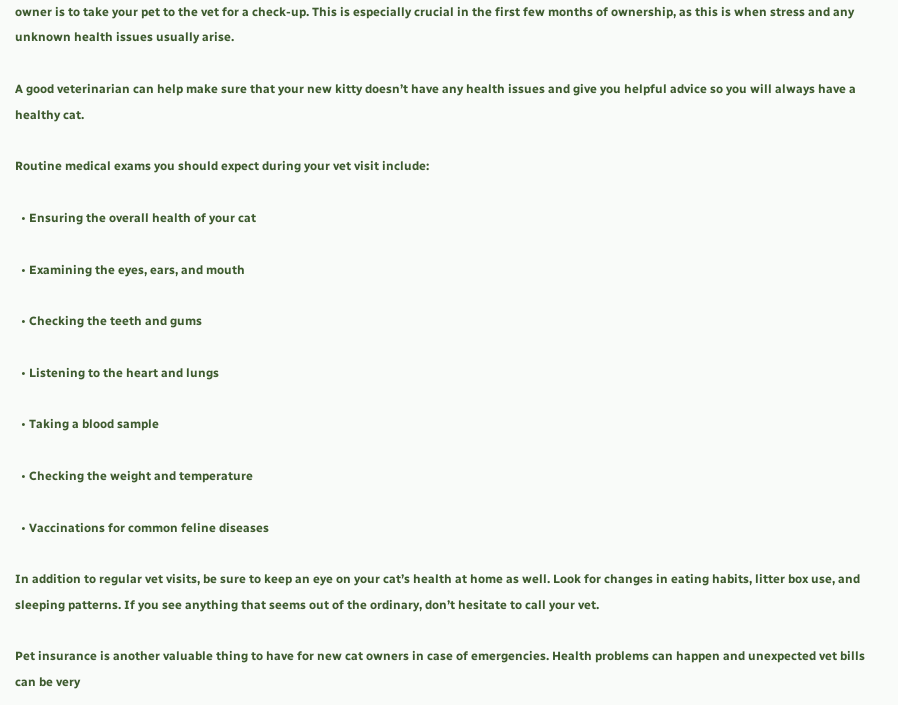owner is to take your pet to the vet for a check-up. This is especially crucial in the first few months of ownership, as this is when stress and any unknown health issues usually arise.

A good veterinarian can help make sure that your new kitty doesn’t have any health issues and give you helpful advice so you will always have a healthy cat.

Routine medical exams you should expect during your vet visit include:

  • Ensuring the overall health of your cat

  • Examining the eyes, ears, and mouth

  • Checking the teeth and gums

  • Listening to the heart and lungs

  • Taking a blood sample

  • Checking the weight and temperature

  • Vaccinations for common feline diseases

In addition to regular vet visits, be sure to keep an eye on your cat’s health at home as well. Look for changes in eating habits, litter box use, and sleeping patterns. If you see anything that seems out of the ordinary, don’t hesitate to call your vet.

Pet insurance is another valuable thing to have for new cat owners in case of emergencies. Health problems can happen and unexpected vet bills can be very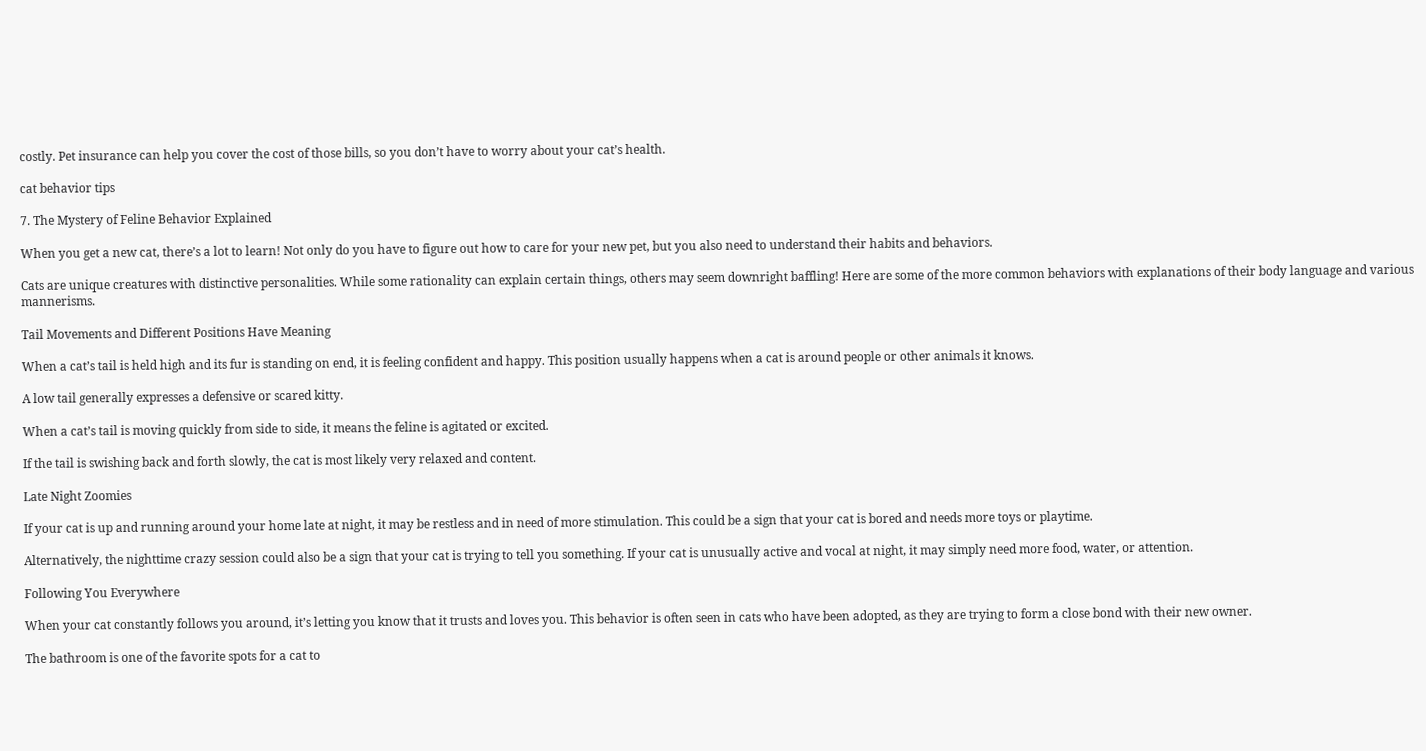costly. Pet insurance can help you cover the cost of those bills, so you don’t have to worry about your cat’s health.

cat behavior tips

7. The Mystery of Feline Behavior Explained

When you get a new cat, there’s a lot to learn! Not only do you have to figure out how to care for your new pet, but you also need to understand their habits and behaviors.

Cats are unique creatures with distinctive personalities. While some rationality can explain certain things, others may seem downright baffling! Here are some of the more common behaviors with explanations of their body language and various mannerisms.

Tail Movements and Different Positions Have Meaning

When a cat’s tail is held high and its fur is standing on end, it is feeling confident and happy. This position usually happens when a cat is around people or other animals it knows.

A low tail generally expresses a defensive or scared kitty.

When a cat’s tail is moving quickly from side to side, it means the feline is agitated or excited.

If the tail is swishing back and forth slowly, the cat is most likely very relaxed and content.

Late Night Zoomies

If your cat is up and running around your home late at night, it may be restless and in need of more stimulation. This could be a sign that your cat is bored and needs more toys or playtime.

Alternatively, the nighttime crazy session could also be a sign that your cat is trying to tell you something. If your cat is unusually active and vocal at night, it may simply need more food, water, or attention.

Following You Everywhere

When your cat constantly follows you around, it’s letting you know that it trusts and loves you. This behavior is often seen in cats who have been adopted, as they are trying to form a close bond with their new owner.

The bathroom is one of the favorite spots for a cat to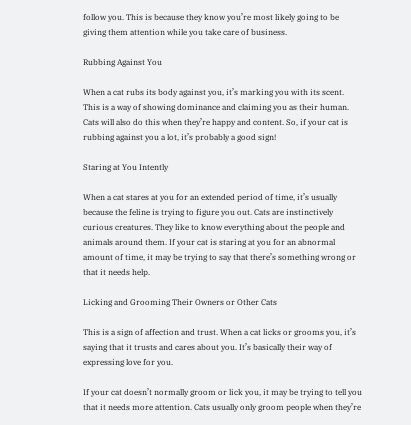follow you. This is because they know you’re most likely going to be giving them attention while you take care of business.

Rubbing Against You

When a cat rubs its body against you, it’s marking you with its scent. This is a way of showing dominance and claiming you as their human. Cats will also do this when they’re happy and content. So, if your cat is rubbing against you a lot, it’s probably a good sign!

Staring at You Intently

When a cat stares at you for an extended period of time, it’s usually because the feline is trying to figure you out. Cats are instinctively curious creatures. They like to know everything about the people and animals around them. If your cat is staring at you for an abnormal amount of time, it may be trying to say that there’s something wrong or that it needs help.

Licking and Grooming Their Owners or Other Cats

This is a sign of affection and trust. When a cat licks or grooms you, it’s saying that it trusts and cares about you. It’s basically their way of expressing love for you.

If your cat doesn’t normally groom or lick you, it may be trying to tell you that it needs more attention. Cats usually only groom people when they’re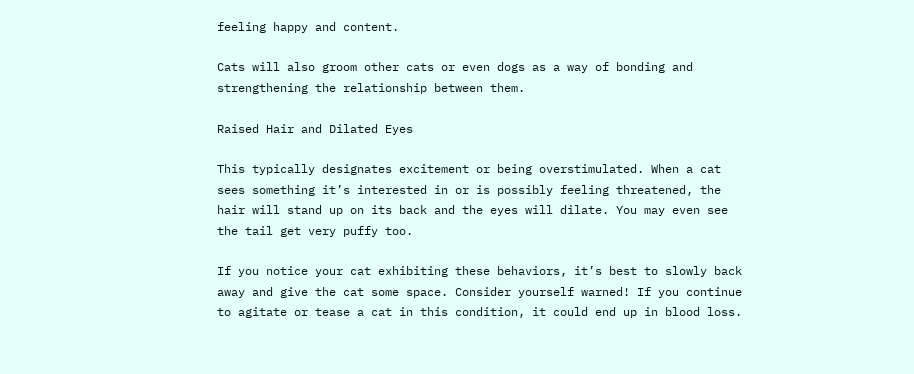feeling happy and content.

Cats will also groom other cats or even dogs as a way of bonding and strengthening the relationship between them.

Raised Hair and Dilated Eyes

This typically designates excitement or being overstimulated. When a cat sees something it’s interested in or is possibly feeling threatened, the hair will stand up on its back and the eyes will dilate. You may even see the tail get very puffy too.

If you notice your cat exhibiting these behaviors, it’s best to slowly back away and give the cat some space. Consider yourself warned! If you continue to agitate or tease a cat in this condition, it could end up in blood loss.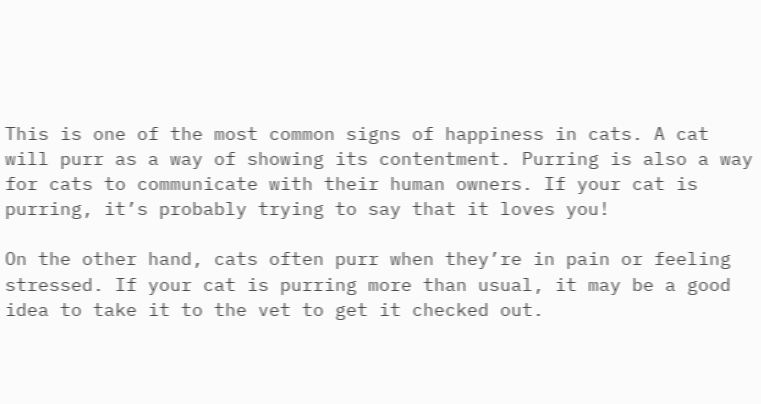This is one of the most common signs of happiness in cats. A cat will purr as a way of showing its contentment. Purring is also a way for cats to communicate with their human owners. If your cat is purring, it’s probably trying to say that it loves you!

On the other hand, cats often purr when they’re in pain or feeling stressed. If your cat is purring more than usual, it may be a good idea to take it to the vet to get it checked out.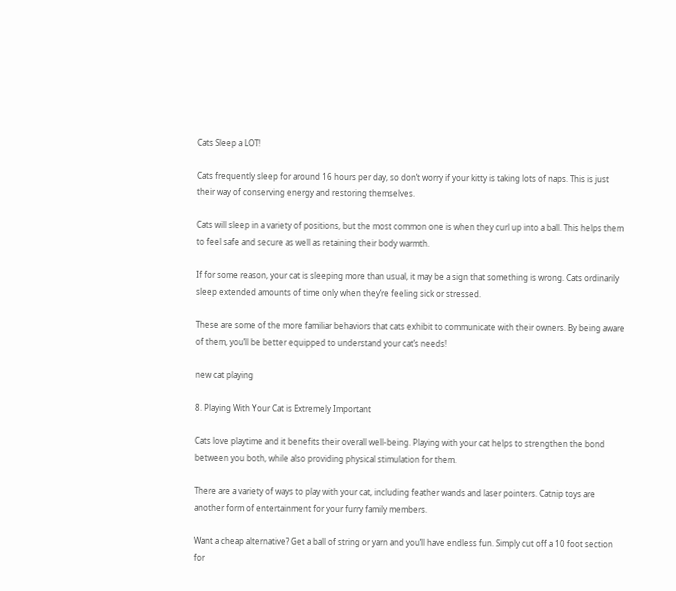Cats Sleep a LOT!

Cats frequently sleep for around 16 hours per day, so don’t worry if your kitty is taking lots of naps. This is just their way of conserving energy and restoring themselves.

Cats will sleep in a variety of positions, but the most common one is when they curl up into a ball. This helps them to feel safe and secure as well as retaining their body warmth.

If for some reason, your cat is sleeping more than usual, it may be a sign that something is wrong. Cats ordinarily sleep extended amounts of time only when they’re feeling sick or stressed.

These are some of the more familiar behaviors that cats exhibit to communicate with their owners. By being aware of them, you’ll be better equipped to understand your cat’s needs!

new cat playing

8. Playing With Your Cat is Extremely Important

Cats love playtime and it benefits their overall well-being. Playing with your cat helps to strengthen the bond between you both, while also providing physical stimulation for them.

There are a variety of ways to play with your cat, including feather wands and laser pointers. Catnip toys are another form of entertainment for your furry family members.

Want a cheap alternative? Get a ball of string or yarn and you’ll have endless fun. Simply cut off a 10 foot section for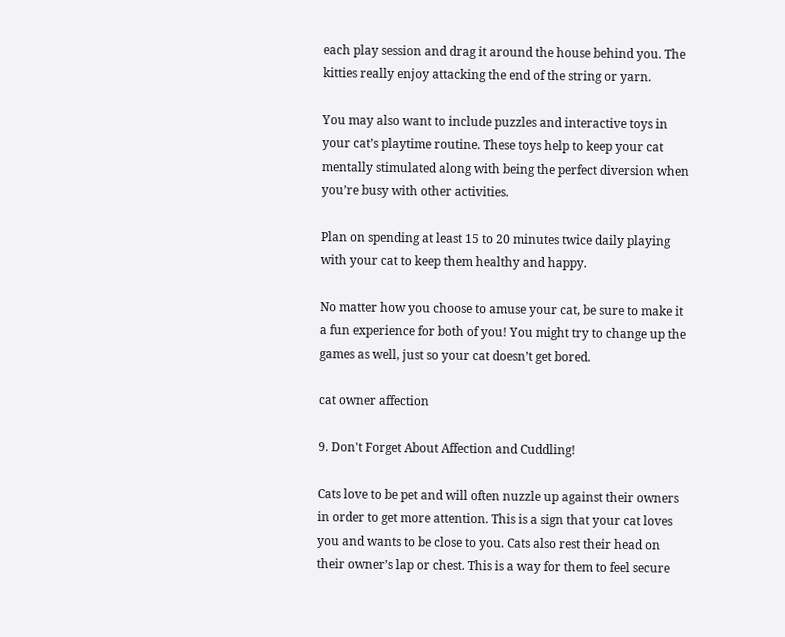each play session and drag it around the house behind you. The kitties really enjoy attacking the end of the string or yarn.

You may also want to include puzzles and interactive toys in your cat’s playtime routine. These toys help to keep your cat mentally stimulated along with being the perfect diversion when you’re busy with other activities.

Plan on spending at least 15 to 20 minutes twice daily playing with your cat to keep them healthy and happy.

No matter how you choose to amuse your cat, be sure to make it a fun experience for both of you! You might try to change up the games as well, just so your cat doesn’t get bored.

cat owner affection

9. Don't Forget About Affection and Cuddling!

Cats love to be pet and will often nuzzle up against their owners in order to get more attention. This is a sign that your cat loves you and wants to be close to you. Cats also rest their head on their owner’s lap or chest. This is a way for them to feel secure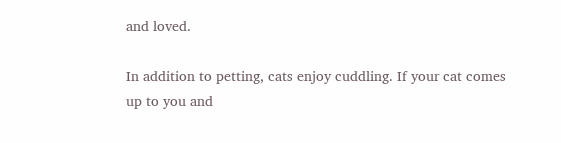and loved.

In addition to petting, cats enjoy cuddling. If your cat comes up to you and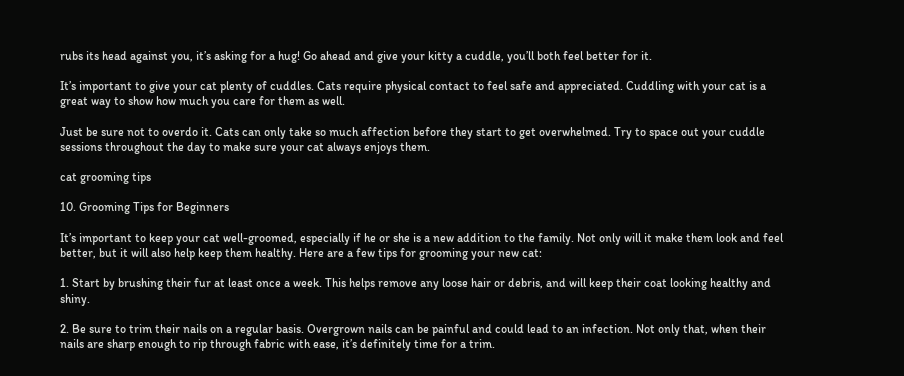rubs its head against you, it’s asking for a hug! Go ahead and give your kitty a cuddle, you’ll both feel better for it.

It’s important to give your cat plenty of cuddles. Cats require physical contact to feel safe and appreciated. Cuddling with your cat is a great way to show how much you care for them as well.

Just be sure not to overdo it. Cats can only take so much affection before they start to get overwhelmed. Try to space out your cuddle sessions throughout the day to make sure your cat always enjoys them.

cat grooming tips

10. Grooming Tips for Beginners

It’s important to keep your cat well-groomed, especially if he or she is a new addition to the family. Not only will it make them look and feel better, but it will also help keep them healthy. Here are a few tips for grooming your new cat:

1. Start by brushing their fur at least once a week. This helps remove any loose hair or debris, and will keep their coat looking healthy and shiny.

2. Be sure to trim their nails on a regular basis. Overgrown nails can be painful and could lead to an infection. Not only that, when their nails are sharp enough to rip through fabric with ease, it’s definitely time for a trim.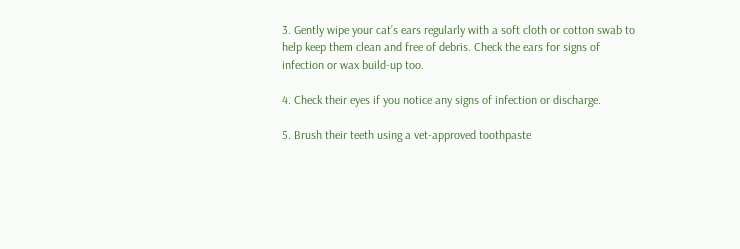3. Gently wipe your cat’s ears regularly with a soft cloth or cotton swab to help keep them clean and free of debris. Check the ears for signs of infection or wax build-up too.

4. Check their eyes if you notice any signs of infection or discharge.

5. Brush their teeth using a vet-approved toothpaste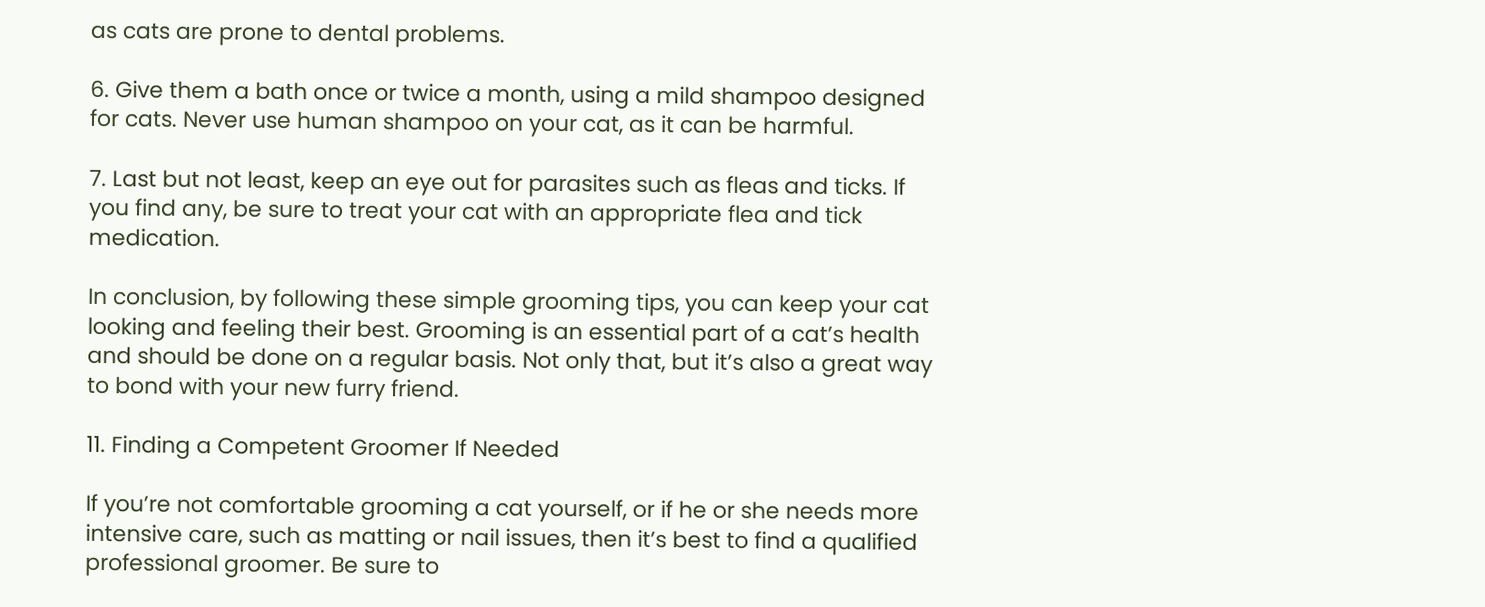as cats are prone to dental problems.

6. Give them a bath once or twice a month, using a mild shampoo designed for cats. Never use human shampoo on your cat, as it can be harmful.

7. Last but not least, keep an eye out for parasites such as fleas and ticks. If you find any, be sure to treat your cat with an appropriate flea and tick medication.

In conclusion, by following these simple grooming tips, you can keep your cat looking and feeling their best. Grooming is an essential part of a cat’s health and should be done on a regular basis. Not only that, but it’s also a great way to bond with your new furry friend.

11. Finding a Competent Groomer If Needed

If you’re not comfortable grooming a cat yourself, or if he or she needs more intensive care, such as matting or nail issues, then it’s best to find a qualified professional groomer. Be sure to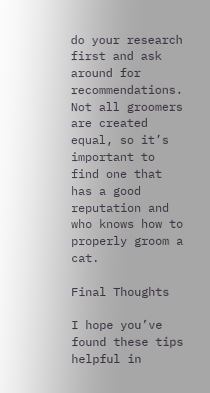do your research first and ask around for recommendations. Not all groomers are created equal, so it’s important to find one that has a good reputation and who knows how to properly groom a cat.

Final Thoughts

I hope you’ve found these tips helpful in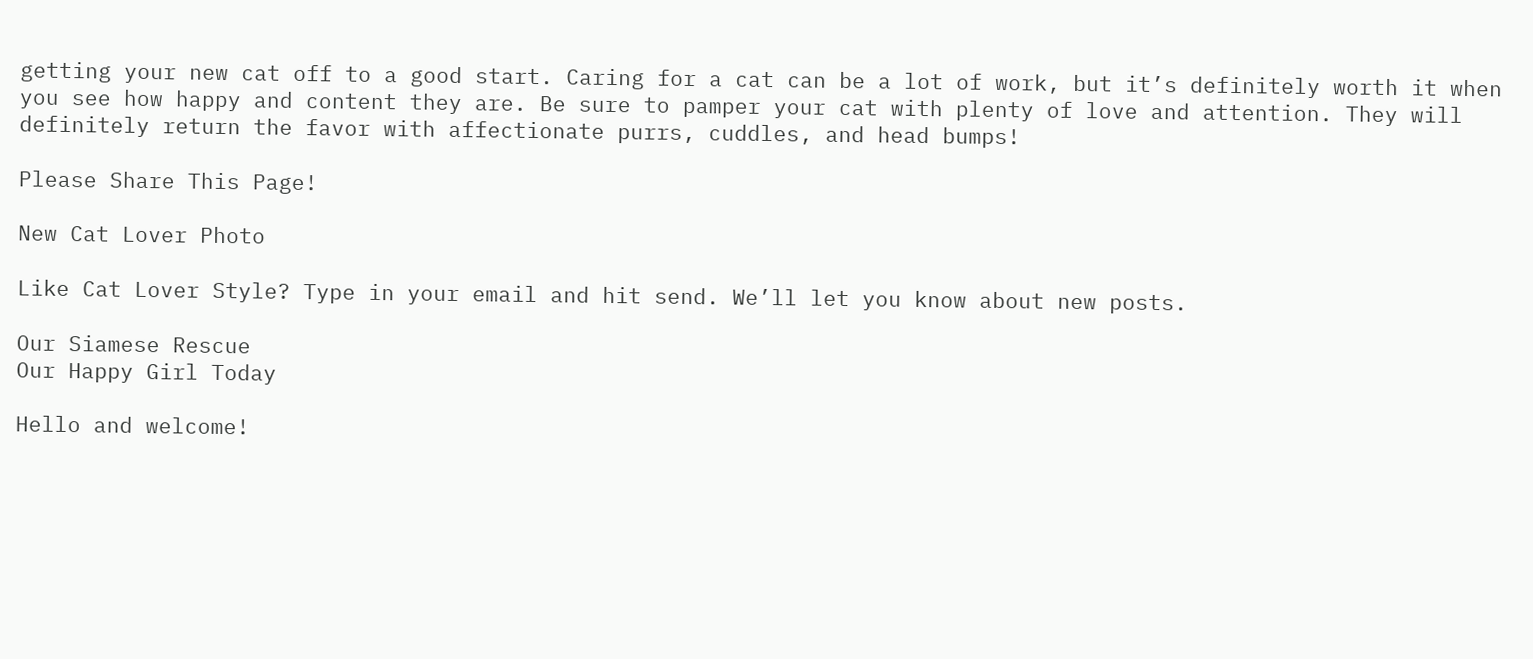getting your new cat off to a good start. Caring for a cat can be a lot of work, but it’s definitely worth it when you see how happy and content they are. Be sure to pamper your cat with plenty of love and attention. They will definitely return the favor with affectionate purrs, cuddles, and head bumps!

Please Share This Page!

New Cat Lover Photo

Like Cat Lover Style? Type in your email and hit send. We’ll let you know about new posts.

Our Siamese Rescue
Our Happy Girl Today

Hello and welcome!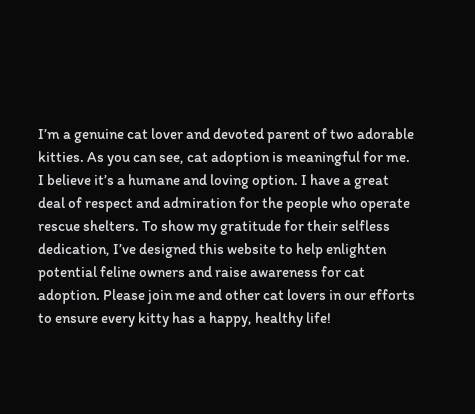I’m a genuine cat lover and devoted parent of two adorable kitties. As you can see, cat adoption is meaningful for me. I believe it’s a humane and loving option. I have a great deal of respect and admiration for the people who operate rescue shelters. To show my gratitude for their selfless dedication, I’ve designed this website to help enlighten potential feline owners and raise awareness for cat adoption. Please join me and other cat lovers in our efforts to ensure every kitty has a happy, healthy life!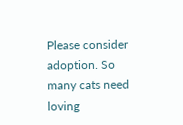Please consider adoption. So many cats need loving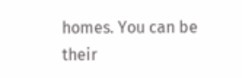homes. You can be their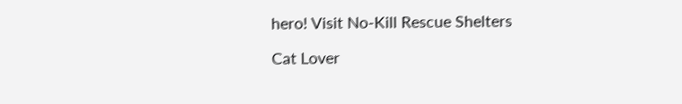hero! Visit No-Kill Rescue Shelters

Cat Lover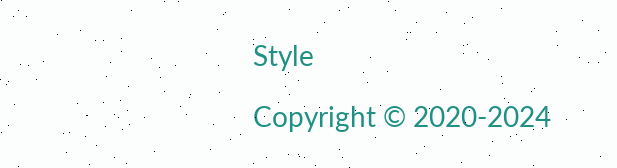Style

Copyright © 2020-2024